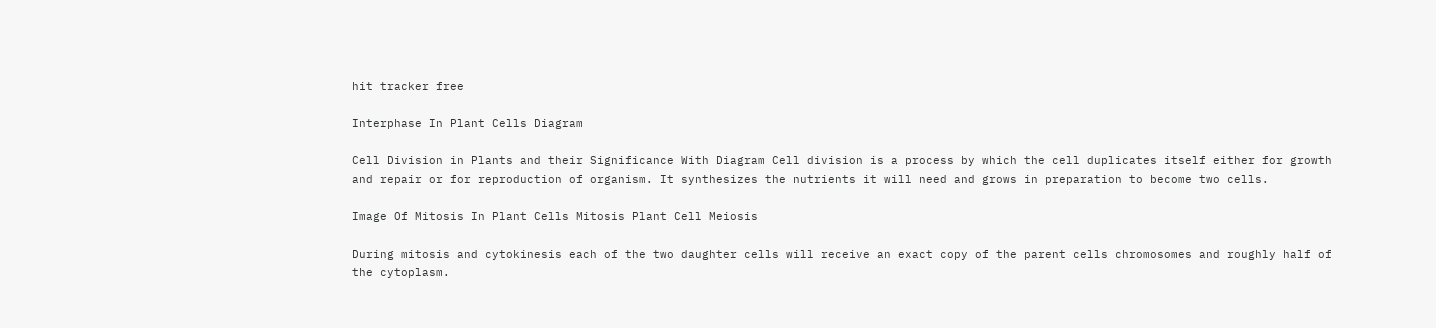hit tracker free

Interphase In Plant Cells Diagram

Cell Division in Plants and their Significance With Diagram Cell division is a process by which the cell duplicates itself either for growth and repair or for reproduction of organism. It synthesizes the nutrients it will need and grows in preparation to become two cells.

Image Of Mitosis In Plant Cells Mitosis Plant Cell Meiosis

During mitosis and cytokinesis each of the two daughter cells will receive an exact copy of the parent cells chromosomes and roughly half of the cytoplasm.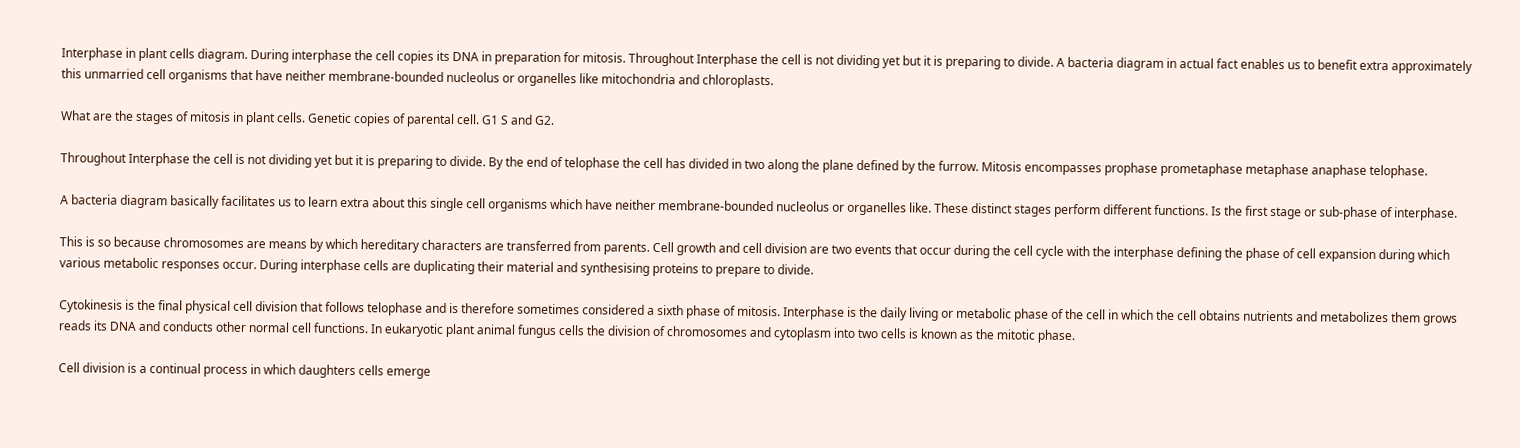Interphase in plant cells diagram. During interphase the cell copies its DNA in preparation for mitosis. Throughout Interphase the cell is not dividing yet but it is preparing to divide. A bacteria diagram in actual fact enables us to benefit extra approximately this unmarried cell organisms that have neither membrane-bounded nucleolus or organelles like mitochondria and chloroplasts.

What are the stages of mitosis in plant cells. Genetic copies of parental cell. G1 S and G2.

Throughout Interphase the cell is not dividing yet but it is preparing to divide. By the end of telophase the cell has divided in two along the plane defined by the furrow. Mitosis encompasses prophase prometaphase metaphase anaphase telophase.

A bacteria diagram basically facilitates us to learn extra about this single cell organisms which have neither membrane-bounded nucleolus or organelles like. These distinct stages perform different functions. Is the first stage or sub-phase of interphase.

This is so because chromosomes are means by which hereditary characters are transferred from parents. Cell growth and cell division are two events that occur during the cell cycle with the interphase defining the phase of cell expansion during which various metabolic responses occur. During interphase cells are duplicating their material and synthesising proteins to prepare to divide.

Cytokinesis is the final physical cell division that follows telophase and is therefore sometimes considered a sixth phase of mitosis. Interphase is the daily living or metabolic phase of the cell in which the cell obtains nutrients and metabolizes them grows reads its DNA and conducts other normal cell functions. In eukaryotic plant animal fungus cells the division of chromosomes and cytoplasm into two cells is known as the mitotic phase.

Cell division is a continual process in which daughters cells emerge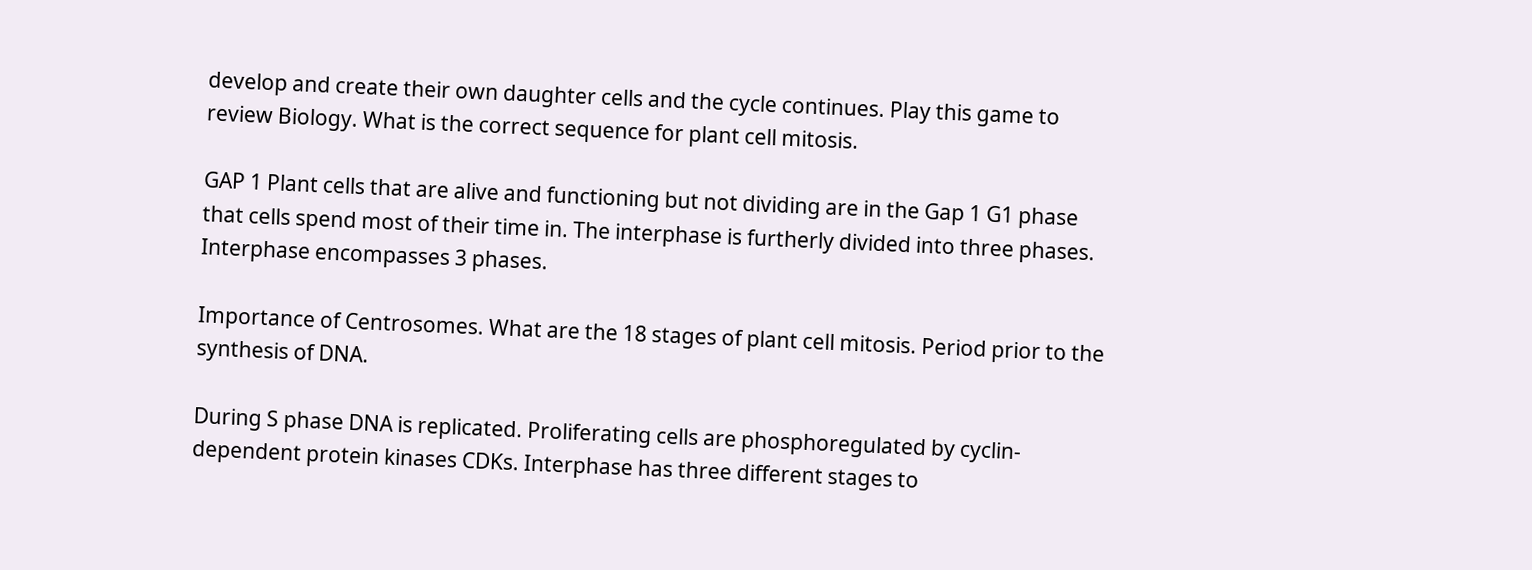develop and create their own daughter cells and the cycle continues. Play this game to review Biology. What is the correct sequence for plant cell mitosis.

GAP 1 Plant cells that are alive and functioning but not dividing are in the Gap 1 G1 phase that cells spend most of their time in. The interphase is furtherly divided into three phases. Interphase encompasses 3 phases.

Importance of Centrosomes. What are the 18 stages of plant cell mitosis. Period prior to the synthesis of DNA.

During S phase DNA is replicated. Proliferating cells are phosphoregulated by cyclin-dependent protein kinases CDKs. Interphase has three different stages to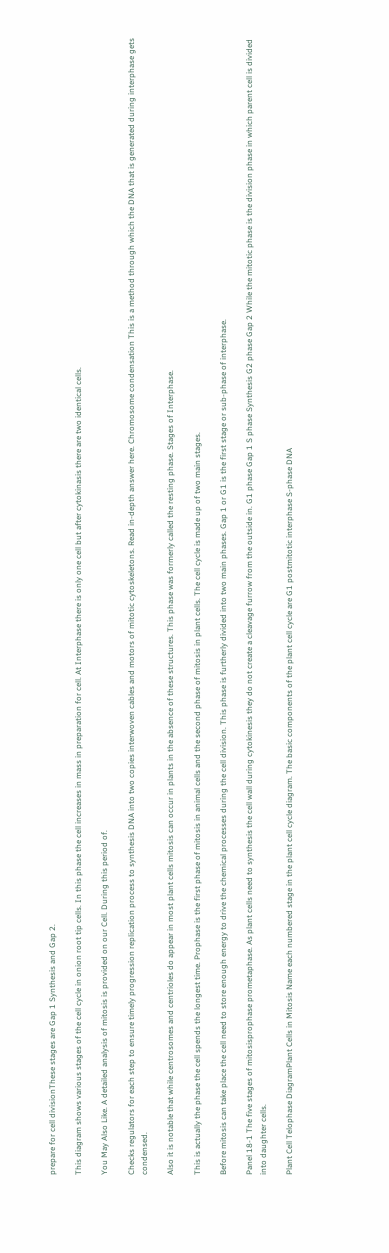prepare for cell divisionThese stages are Gap 1 Synthesis and Gap 2.

This diagram shows various stages of the cell cycle in onion root tip cells. In this phase the cell increases in mass in preparation for cell. At Interphase there is only one cell but after cytokinasis there are two identical cells.

You May Also Like. A detailed analysis of mitosis is provided on our Cell. During this period of.

Checks regulators for each step to ensure timely progression replication process to synthesis DNA into two copies interwoven cables and motors of mitotic cytoskeletons. Read in-depth answer here. Chromosome condensation This is a method through which the DNA that is generated during interphase gets condensed.

Also it is notable that while centrosomes and centrioles do appear in most plant cells mitosis can occur in plants in the absence of these structures. This phase was formerly called the resting phase. Stages of Interphase.

This is actually the phase the cell spends the longest time. Prophase is the first phase of mitosis in animal cells and the second phase of mitosis in plant cells. The cell cycle is made up of two main stages.

Before mitosis can take place the cell need to store enough energy to drive the chemical processes during the cell division. This phase is furtherly divided into two main phases. Gap 1 or G1 is the first stage or sub-phase of interphase.

Panel 18-1 The five stages of mitosisprophase prometaphase. As plant cells need to synthesis the cell wall during cytokinesis they do not create a cleavage furrow from the outside in. G1 phase Gap 1 S phase Synthesis G2 phase Gap 2 While the mitotic phase is the division phase in which parent cell is divided into daughter cells.

Plant Cell Telophase DiagramPlant Cells in Mitosis Name each numbered stage in the plant cell cycle diagram. The basic components of the plant cell cycle are G1 postmitotic interphase S-phase DNA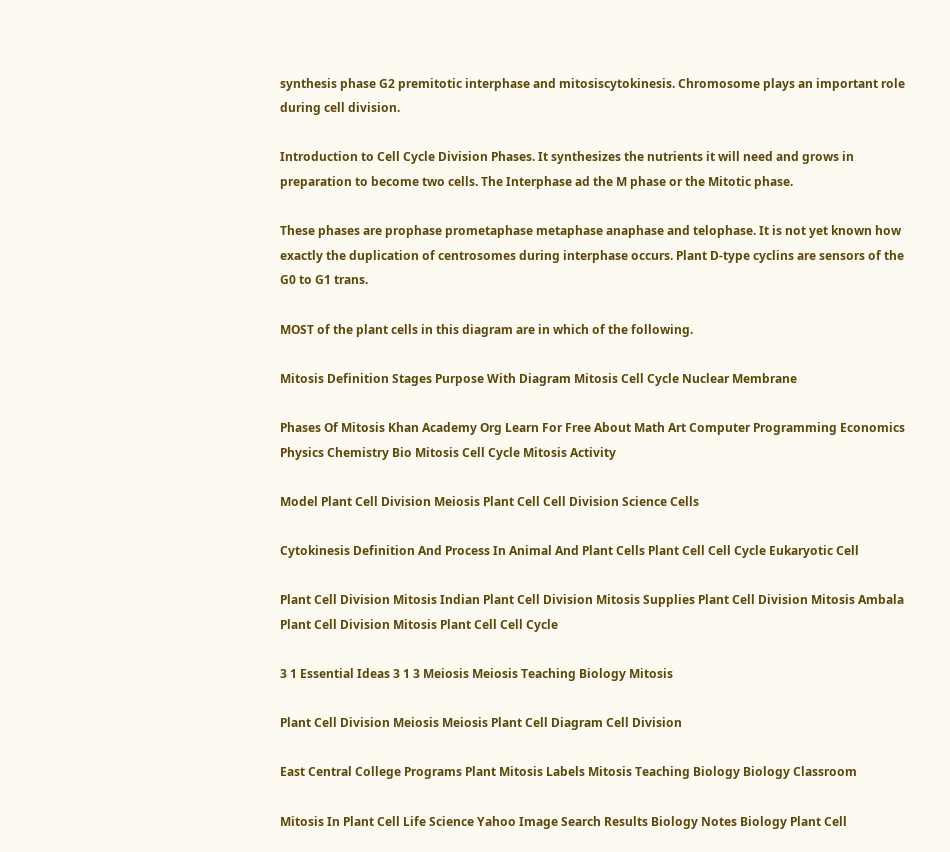synthesis phase G2 premitotic interphase and mitosiscytokinesis. Chromosome plays an important role during cell division.

Introduction to Cell Cycle Division Phases. It synthesizes the nutrients it will need and grows in preparation to become two cells. The Interphase ad the M phase or the Mitotic phase.

These phases are prophase prometaphase metaphase anaphase and telophase. It is not yet known how exactly the duplication of centrosomes during interphase occurs. Plant D-type cyclins are sensors of the G0 to G1 trans.

MOST of the plant cells in this diagram are in which of the following.

Mitosis Definition Stages Purpose With Diagram Mitosis Cell Cycle Nuclear Membrane

Phases Of Mitosis Khan Academy Org Learn For Free About Math Art Computer Programming Economics Physics Chemistry Bio Mitosis Cell Cycle Mitosis Activity

Model Plant Cell Division Meiosis Plant Cell Cell Division Science Cells

Cytokinesis Definition And Process In Animal And Plant Cells Plant Cell Cell Cycle Eukaryotic Cell

Plant Cell Division Mitosis Indian Plant Cell Division Mitosis Supplies Plant Cell Division Mitosis Ambala Plant Cell Division Mitosis Plant Cell Cell Cycle

3 1 Essential Ideas 3 1 3 Meiosis Meiosis Teaching Biology Mitosis

Plant Cell Division Meiosis Meiosis Plant Cell Diagram Cell Division

East Central College Programs Plant Mitosis Labels Mitosis Teaching Biology Biology Classroom

Mitosis In Plant Cell Life Science Yahoo Image Search Results Biology Notes Biology Plant Cell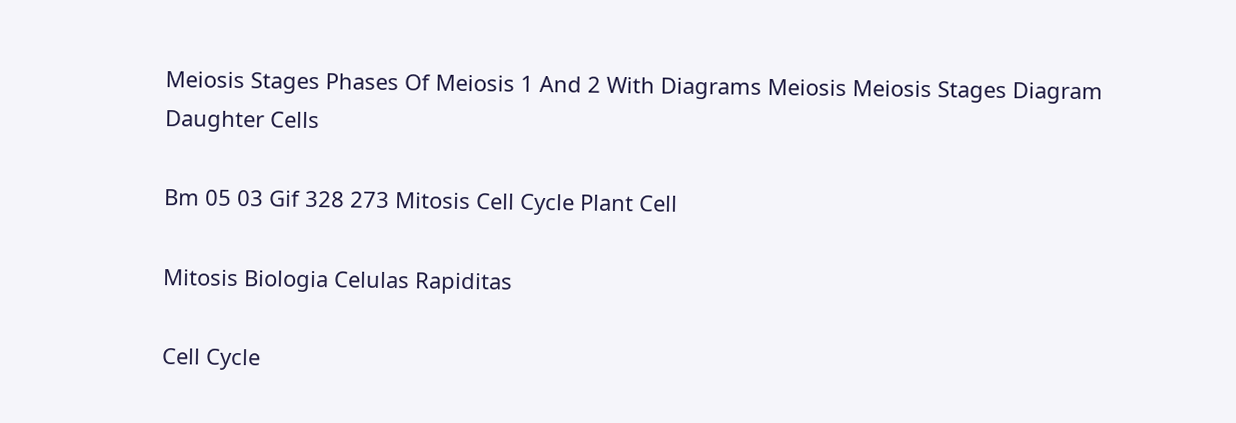Meiosis Stages Phases Of Meiosis 1 And 2 With Diagrams Meiosis Meiosis Stages Diagram Daughter Cells

Bm 05 03 Gif 328 273 Mitosis Cell Cycle Plant Cell

Mitosis Biologia Celulas Rapiditas

Cell Cycle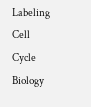Labeling Cell Cycle Biology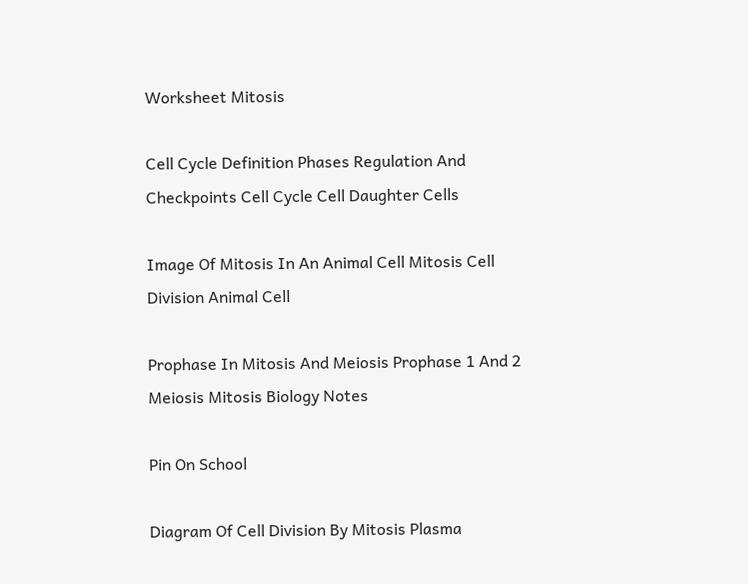Worksheet Mitosis

Cell Cycle Definition Phases Regulation And Checkpoints Cell Cycle Cell Daughter Cells

Image Of Mitosis In An Animal Cell Mitosis Cell Division Animal Cell

Prophase In Mitosis And Meiosis Prophase 1 And 2 Meiosis Mitosis Biology Notes

Pin On School

Diagram Of Cell Division By Mitosis Plasma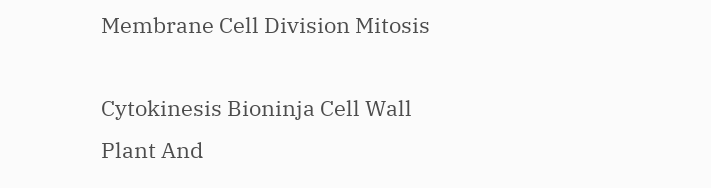Membrane Cell Division Mitosis

Cytokinesis Bioninja Cell Wall Plant And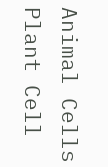Animal Cells Plant Cell